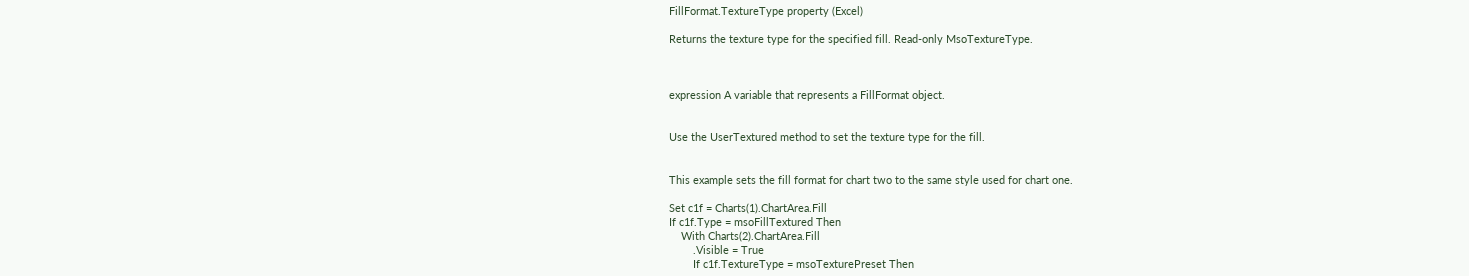FillFormat.TextureType property (Excel)

Returns the texture type for the specified fill. Read-only MsoTextureType.



expression A variable that represents a FillFormat object.


Use the UserTextured method to set the texture type for the fill.


This example sets the fill format for chart two to the same style used for chart one.

Set c1f = Charts(1).ChartArea.Fill
If c1f.Type = msoFillTextured Then
    With Charts(2).ChartArea.Fill
        .Visible = True
        If c1f.TextureType = msoTexturePreset Then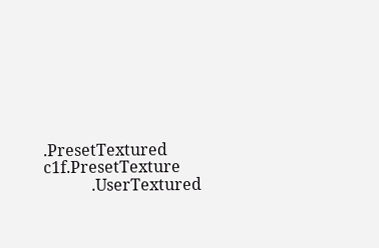.PresetTextured c1f.PresetTexture
            .UserTextured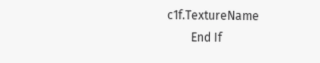c1f.TextureName
        End If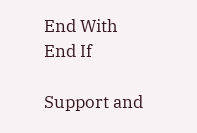End With
End If

Support and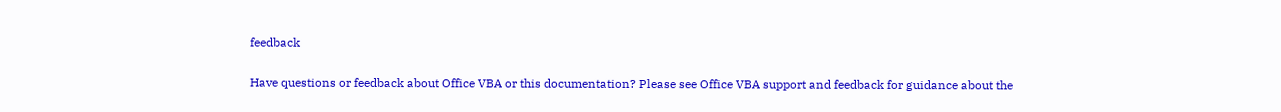feedback

Have questions or feedback about Office VBA or this documentation? Please see Office VBA support and feedback for guidance about the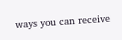ways you can receive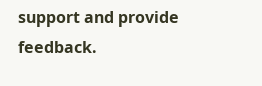support and provide feedback.